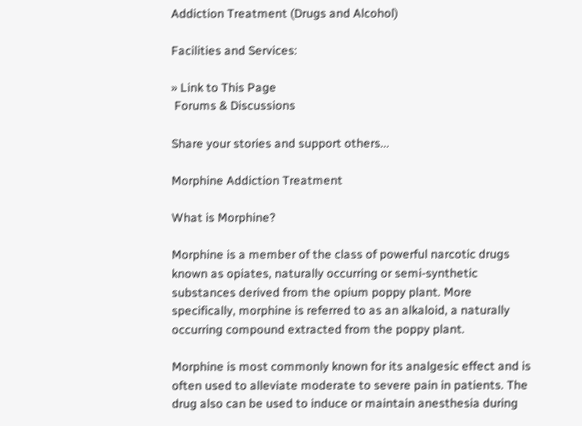Addiction Treatment (Drugs and Alcohol)

Facilities and Services:

» Link to This Page
 Forums & Discussions

Share your stories and support others...

Morphine Addiction Treatment

What is Morphine?

Morphine is a member of the class of powerful narcotic drugs known as opiates, naturally occurring or semi-synthetic substances derived from the opium poppy plant. More specifically, morphine is referred to as an alkaloid, a naturally occurring compound extracted from the poppy plant.

Morphine is most commonly known for its analgesic effect and is often used to alleviate moderate to severe pain in patients. The drug also can be used to induce or maintain anesthesia during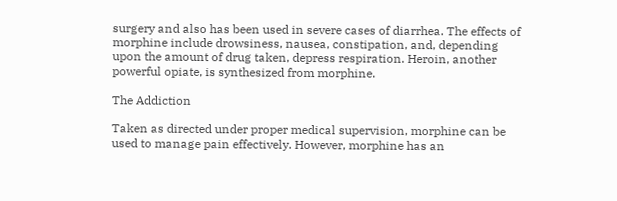surgery and also has been used in severe cases of diarrhea. The effects of morphine include drowsiness, nausea, constipation, and, depending upon the amount of drug taken, depress respiration. Heroin, another powerful opiate, is synthesized from morphine.

The Addiction

Taken as directed under proper medical supervision, morphine can be used to manage pain effectively. However, morphine has an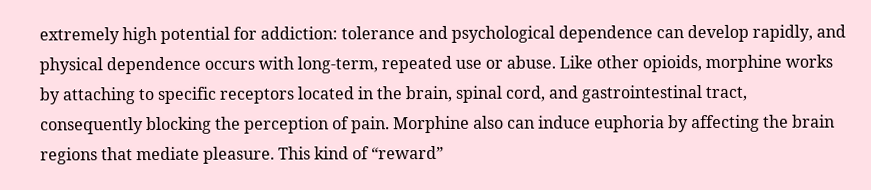extremely high potential for addiction: tolerance and psychological dependence can develop rapidly, and physical dependence occurs with long-term, repeated use or abuse. Like other opioids, morphine works by attaching to specific receptors located in the brain, spinal cord, and gastrointestinal tract, consequently blocking the perception of pain. Morphine also can induce euphoria by affecting the brain regions that mediate pleasure. This kind of “reward”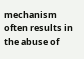mechanism often results in the abuse of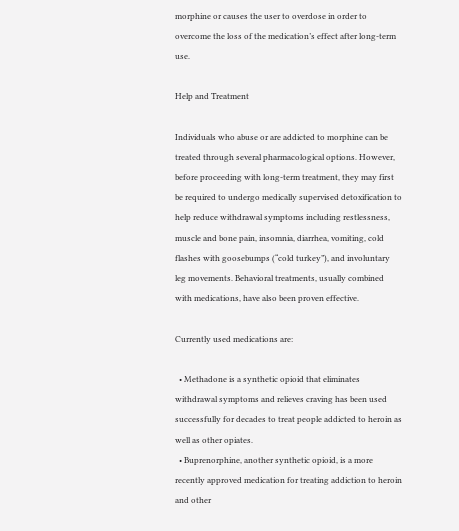morphine or causes the user to overdose in order to overcome the loss of the medication’s effect after long-term use.

Help and Treatment

Individuals who abuse or are addicted to morphine can be treated through several pharmacological options. However, before proceeding with long-term treatment, they may first be required to undergo medically supervised detoxification to help reduce withdrawal symptoms including restlessness, muscle and bone pain, insomnia, diarrhea, vomiting, cold flashes with goosebumps (“cold turkey”), and involuntary leg movements. Behavioral treatments, usually combined with medications, have also been proven effective.

Currently used medications are:

  • Methadone is a synthetic opioid that eliminates withdrawal symptoms and relieves craving has been used successfully for decades to treat people addicted to heroin as well as other opiates.
  • Buprenorphine, another synthetic opioid, is a more recently approved medication for treating addiction to heroin and other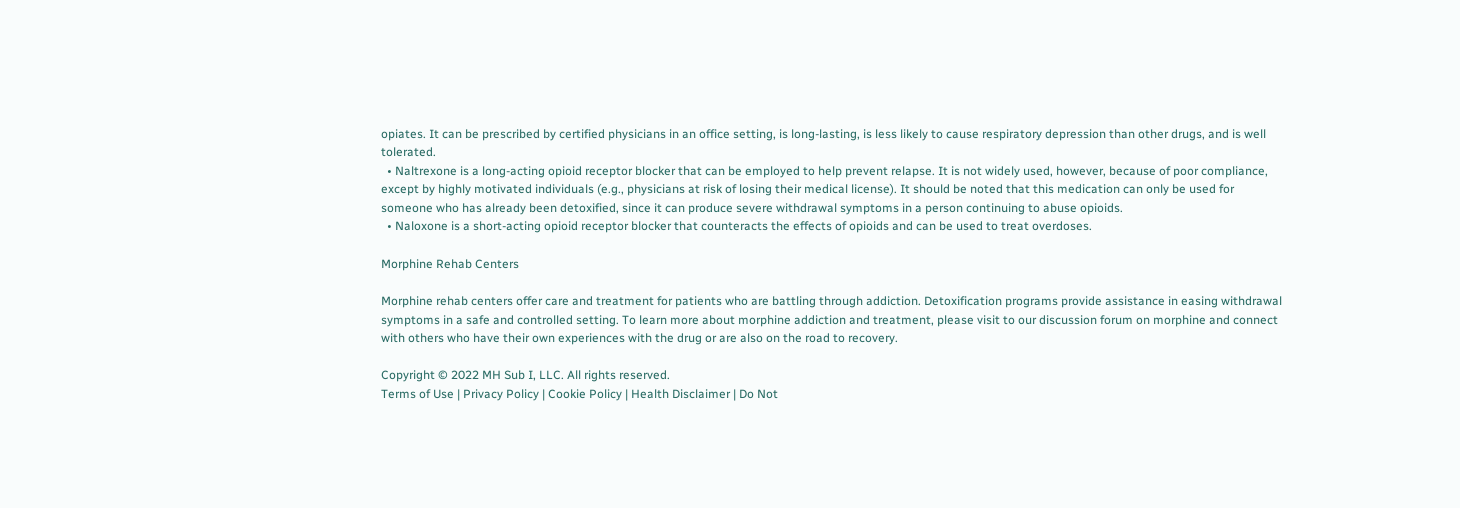opiates. It can be prescribed by certified physicians in an office setting, is long-lasting, is less likely to cause respiratory depression than other drugs, and is well tolerated.
  • Naltrexone is a long-acting opioid receptor blocker that can be employed to help prevent relapse. It is not widely used, however, because of poor compliance, except by highly motivated individuals (e.g., physicians at risk of losing their medical license). It should be noted that this medication can only be used for someone who has already been detoxified, since it can produce severe withdrawal symptoms in a person continuing to abuse opioids.
  • Naloxone is a short-acting opioid receptor blocker that counteracts the effects of opioids and can be used to treat overdoses.

Morphine Rehab Centers

Morphine rehab centers offer care and treatment for patients who are battling through addiction. Detoxification programs provide assistance in easing withdrawal symptoms in a safe and controlled setting. To learn more about morphine addiction and treatment, please visit to our discussion forum on morphine and connect with others who have their own experiences with the drug or are also on the road to recovery.

Copyright © 2022 MH Sub I, LLC. All rights reserved.
Terms of Use | Privacy Policy | Cookie Policy | Health Disclaimer | Do Not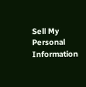Sell My Personal Information